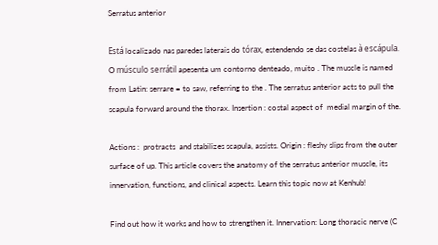Serratus anterior

Está localizado nas paredes laterais do tórax, estendendo se das costelas à escápula. O músculo serrátil apesenta um contorno denteado, muito . The muscle is named from Latin: serrare = to saw, referring to the . The serratus anterior acts to pull the scapula forward around the thorax. Insertion : costal aspect of  medial margin of the.

Actions :  protracts  and stabilizes scapula, assists. Origin : fleshy slips from the outer surface of up. This article covers the anatomy of the serratus anterior muscle, its innervation, functions, and clinical aspects. Learn this topic now at Kenhub!

Find out how it works and how to strengthen it. Innervation: Long thoracic nerve (C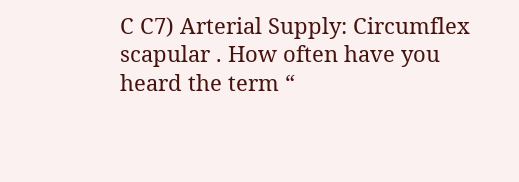C C7) Arterial Supply: Circumflex scapular . How often have you heard the term “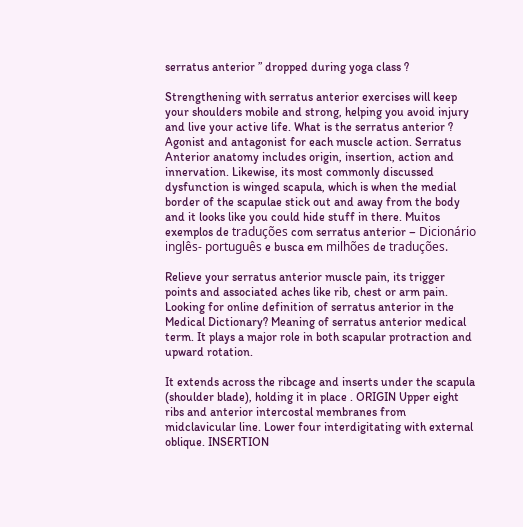serratus anterior ” dropped during yoga class ?

Strengthening with serratus anterior exercises will keep your shoulders mobile and strong, helping you avoid injury and live your active life. What is the serratus anterior ? Agonist and antagonist for each muscle action. Serratus Anterior anatomy includes origin, insertion, action and innervation. Likewise, its most commonly discussed dysfunction is winged scapula, which is when the medial border of the scapulae stick out and away from the body and it looks like you could hide stuff in there. Muitos exemplos de traduções com serratus anterior – Dicionário inglês- português e busca em milhões de traduções.

Relieve your serratus anterior muscle pain, its trigger points and associated aches like rib, chest or arm pain. Looking for online definition of serratus anterior in the Medical Dictionary? Meaning of serratus anterior medical term. It plays a major role in both scapular protraction and upward rotation.

It extends across the ribcage and inserts under the scapula (shoulder blade), holding it in place . ORIGIN Upper eight ribs and anterior intercostal membranes from midclavicular line. Lower four interdigitating with external oblique. INSERTION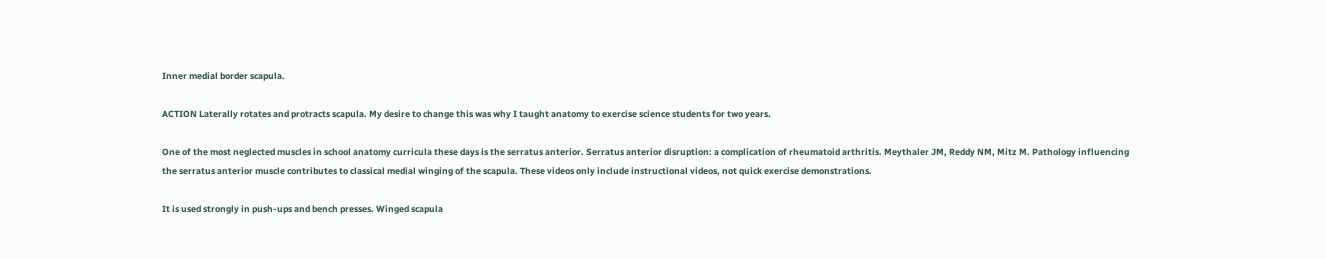Inner medial border scapula.

ACTION Laterally rotates and protracts scapula. My desire to change this was why I taught anatomy to exercise science students for two years.

One of the most neglected muscles in school anatomy curricula these days is the serratus anterior. Serratus anterior disruption: a complication of rheumatoid arthritis. Meythaler JM, Reddy NM, Mitz M. Pathology influencing the serratus anterior muscle contributes to classical medial winging of the scapula. These videos only include instructional videos, not quick exercise demonstrations.

It is used strongly in push-ups and bench presses. Winged scapula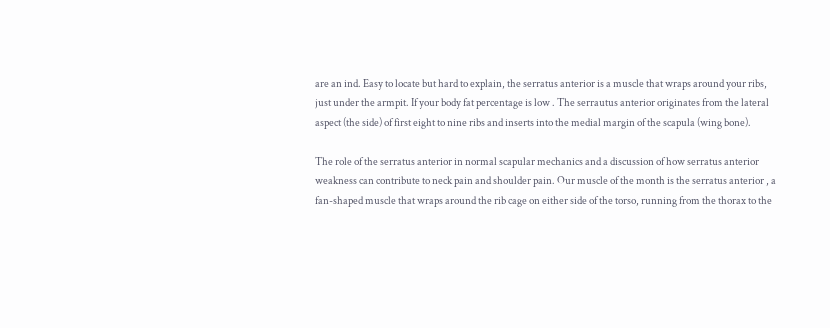are an ind. Easy to locate but hard to explain, the serratus anterior is a muscle that wraps around your ribs, just under the armpit. If your body fat percentage is low . The serrautus anterior originates from the lateral aspect (the side) of first eight to nine ribs and inserts into the medial margin of the scapula (wing bone).

The role of the serratus anterior in normal scapular mechanics and a discussion of how serratus anterior weakness can contribute to neck pain and shoulder pain. Our muscle of the month is the serratus anterior , a fan-shaped muscle that wraps around the rib cage on either side of the torso, running from the thorax to the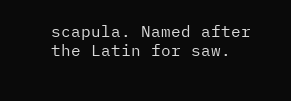scapula. Named after the Latin for saw.